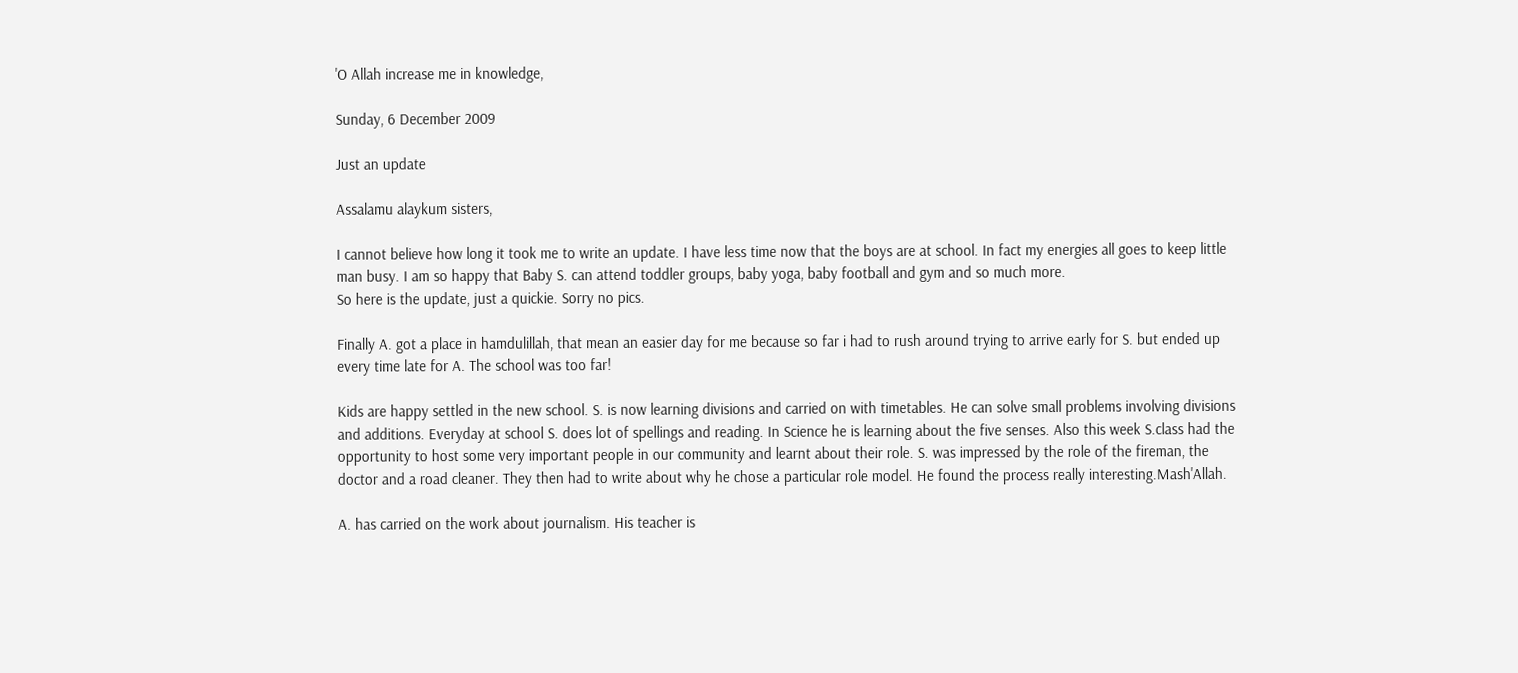'O Allah increase me in knowledge,

Sunday, 6 December 2009

Just an update

Assalamu alaykum sisters,

I cannot believe how long it took me to write an update. I have less time now that the boys are at school. In fact my energies all goes to keep little man busy. I am so happy that Baby S. can attend toddler groups, baby yoga, baby football and gym and so much more.
So here is the update, just a quickie. Sorry no pics.

Finally A. got a place in hamdulillah, that mean an easier day for me because so far i had to rush around trying to arrive early for S. but ended up every time late for A. The school was too far!

Kids are happy settled in the new school. S. is now learning divisions and carried on with timetables. He can solve small problems involving divisions and additions. Everyday at school S. does lot of spellings and reading. In Science he is learning about the five senses. Also this week S.class had the opportunity to host some very important people in our community and learnt about their role. S. was impressed by the role of the fireman, the doctor and a road cleaner. They then had to write about why he chose a particular role model. He found the process really interesting.Mash'Allah.

A. has carried on the work about journalism. His teacher is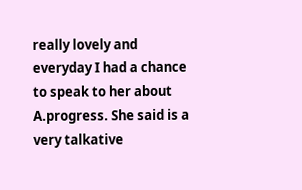really lovely and everyday I had a chance to speak to her about A.progress. She said is a very talkative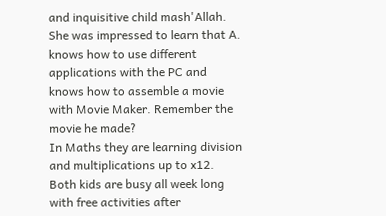and inquisitive child mash'Allah. She was impressed to learn that A. knows how to use different applications with the PC and knows how to assemble a movie with Movie Maker. Remember the movie he made?
In Maths they are learning division and multiplications up to x12.
Both kids are busy all week long with free activities after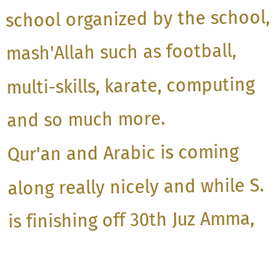school organized by the school, mash'Allah such as football, multi-skills, karate, computing and so much more.
Qur'an and Arabic is coming along really nicely and while S. is finishing off 30th Juz Amma,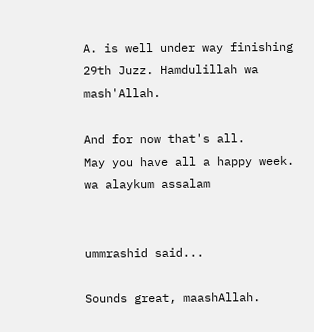A. is well under way finishing 29th Juzz. Hamdulillah wa mash'Allah.

And for now that's all.
May you have all a happy week.
wa alaykum assalam


ummrashid said...

Sounds great, maashAllah.